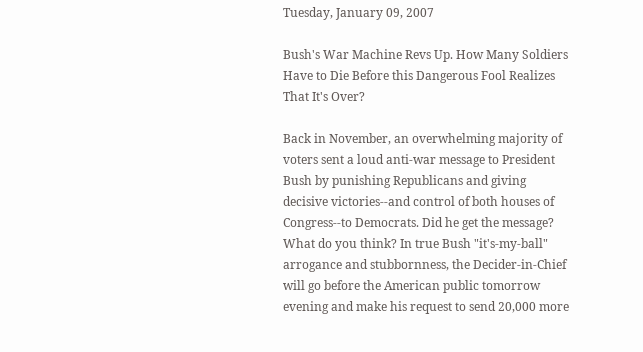Tuesday, January 09, 2007

Bush's War Machine Revs Up. How Many Soldiers Have to Die Before this Dangerous Fool Realizes That It's Over?

Back in November, an overwhelming majority of voters sent a loud anti-war message to President Bush by punishing Republicans and giving decisive victories--and control of both houses of Congress--to Democrats. Did he get the message? What do you think? In true Bush "it's-my-ball" arrogance and stubbornness, the Decider-in-Chief will go before the American public tomorrow evening and make his request to send 20,000 more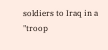soldiers to Iraq in a "troop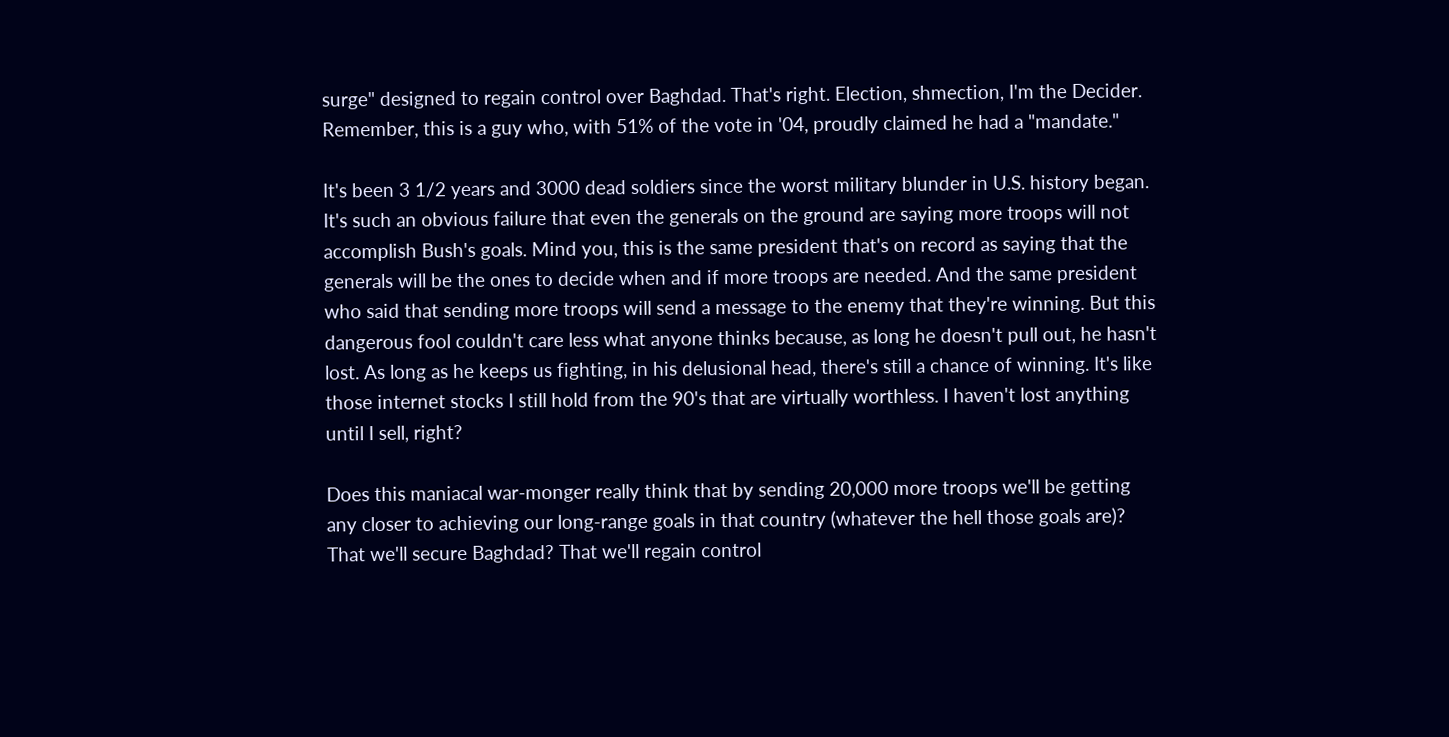surge" designed to regain control over Baghdad. That's right. Election, shmection, I'm the Decider. Remember, this is a guy who, with 51% of the vote in '04, proudly claimed he had a "mandate."

It's been 3 1/2 years and 3000 dead soldiers since the worst military blunder in U.S. history began. It's such an obvious failure that even the generals on the ground are saying more troops will not accomplish Bush's goals. Mind you, this is the same president that's on record as saying that the generals will be the ones to decide when and if more troops are needed. And the same president who said that sending more troops will send a message to the enemy that they're winning. But this dangerous fool couldn't care less what anyone thinks because, as long he doesn't pull out, he hasn't lost. As long as he keeps us fighting, in his delusional head, there's still a chance of winning. It's like those internet stocks I still hold from the 90's that are virtually worthless. I haven't lost anything until I sell, right?

Does this maniacal war-monger really think that by sending 20,000 more troops we'll be getting any closer to achieving our long-range goals in that country (whatever the hell those goals are)? That we'll secure Baghdad? That we'll regain control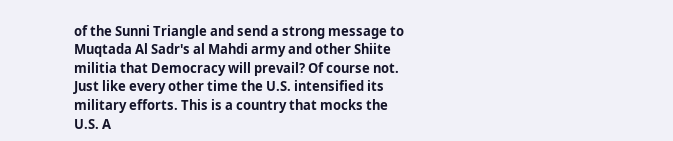of the Sunni Triangle and send a strong message to Muqtada Al Sadr's al Mahdi army and other Shiite militia that Democracy will prevail? Of course not. Just like every other time the U.S. intensified its military efforts. This is a country that mocks the U.S. A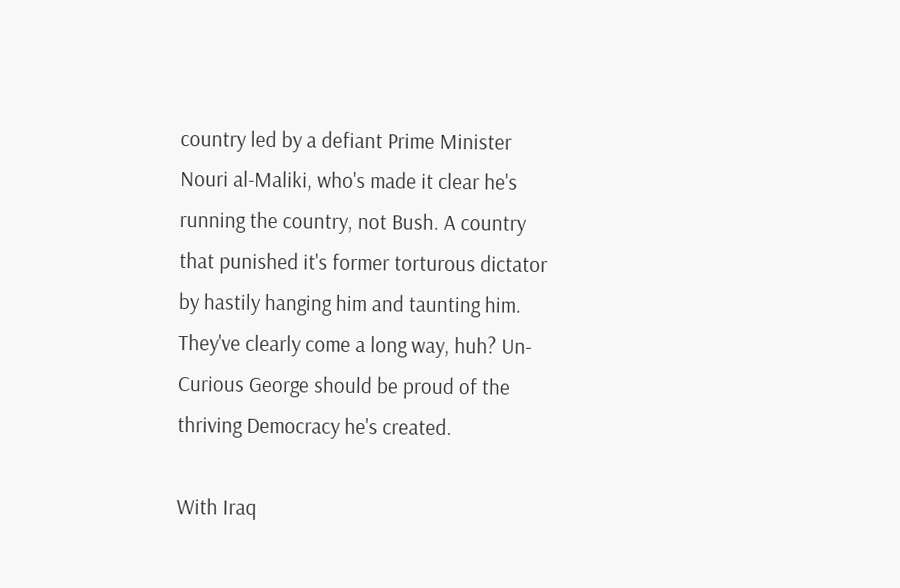country led by a defiant Prime Minister Nouri al-Maliki, who's made it clear he's running the country, not Bush. A country that punished it's former torturous dictator by hastily hanging him and taunting him. They've clearly come a long way, huh? Un-Curious George should be proud of the thriving Democracy he's created.

With Iraq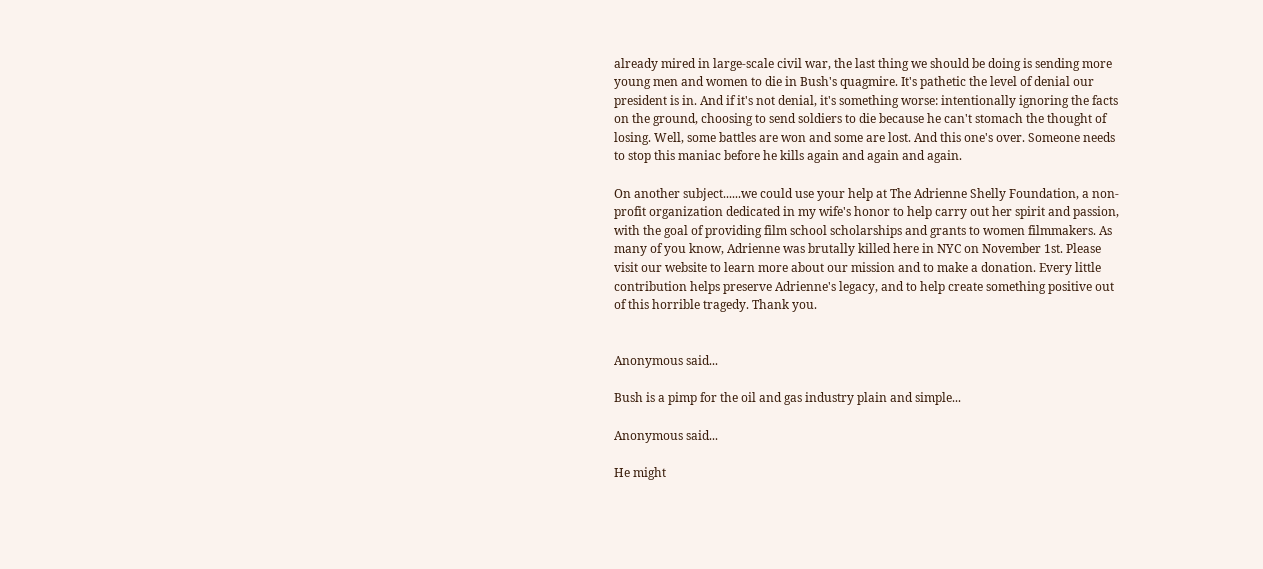already mired in large-scale civil war, the last thing we should be doing is sending more young men and women to die in Bush's quagmire. It's pathetic the level of denial our president is in. And if it's not denial, it's something worse: intentionally ignoring the facts on the ground, choosing to send soldiers to die because he can't stomach the thought of losing. Well, some battles are won and some are lost. And this one's over. Someone needs to stop this maniac before he kills again and again and again.

On another subject......we could use your help at The Adrienne Shelly Foundation, a non-profit organization dedicated in my wife's honor to help carry out her spirit and passion, with the goal of providing film school scholarships and grants to women filmmakers. As many of you know, Adrienne was brutally killed here in NYC on November 1st. Please visit our website to learn more about our mission and to make a donation. Every little contribution helps preserve Adrienne's legacy, and to help create something positive out of this horrible tragedy. Thank you.


Anonymous said...

Bush is a pimp for the oil and gas industry plain and simple...

Anonymous said...

He might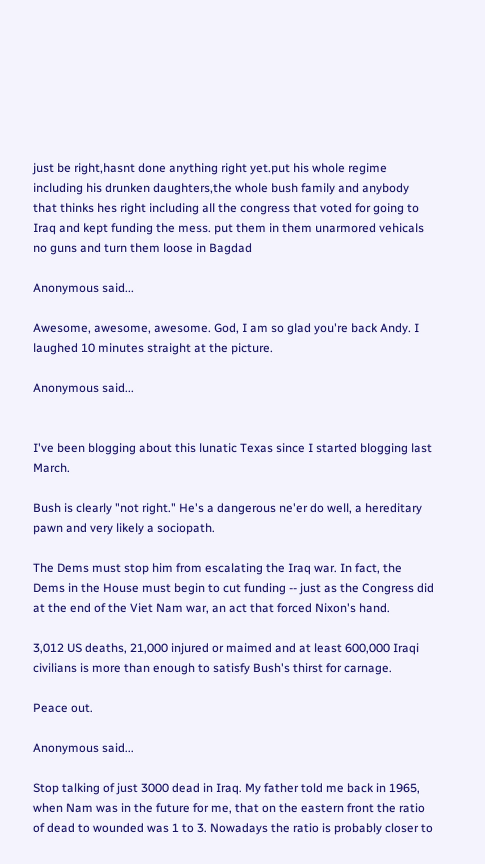just be right,hasnt done anything right yet.put his whole regime including his drunken daughters,the whole bush family and anybody that thinks hes right including all the congress that voted for going to Iraq and kept funding the mess. put them in them unarmored vehicals no guns and turn them loose in Bagdad

Anonymous said...

Awesome, awesome, awesome. God, I am so glad you're back Andy. I laughed 10 minutes straight at the picture.

Anonymous said...


I've been blogging about this lunatic Texas since I started blogging last March.

Bush is clearly "not right." He's a dangerous ne'er do well, a hereditary pawn and very likely a sociopath.

The Dems must stop him from escalating the Iraq war. In fact, the Dems in the House must begin to cut funding -- just as the Congress did at the end of the Viet Nam war, an act that forced Nixon's hand.

3,012 US deaths, 21,000 injured or maimed and at least 600,000 Iraqi civilians is more than enough to satisfy Bush's thirst for carnage.

Peace out.

Anonymous said...

Stop talking of just 3000 dead in Iraq. My father told me back in 1965, when Nam was in the future for me, that on the eastern front the ratio of dead to wounded was 1 to 3. Nowadays the ratio is probably closer to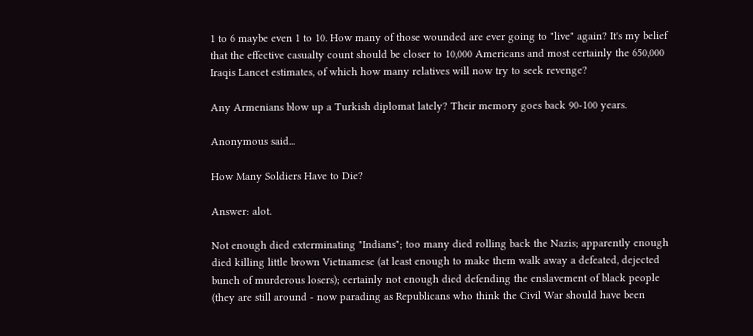1 to 6 maybe even 1 to 10. How many of those wounded are ever going to "live" again? It's my belief that the effective casualty count should be closer to 10,000 Americans and most certainly the 650,000 Iraqis Lancet estimates, of which how many relatives will now try to seek revenge?

Any Armenians blow up a Turkish diplomat lately? Their memory goes back 90-100 years.

Anonymous said...

How Many Soldiers Have to Die?

Answer: alot.

Not enough died exterminating "Indians"; too many died rolling back the Nazis; apparently enough died killing little brown Vietnamese (at least enough to make them walk away a defeated, dejected bunch of murderous losers); certainly not enough died defending the enslavement of black people (they are still around - now parading as Republicans who think the Civil War should have been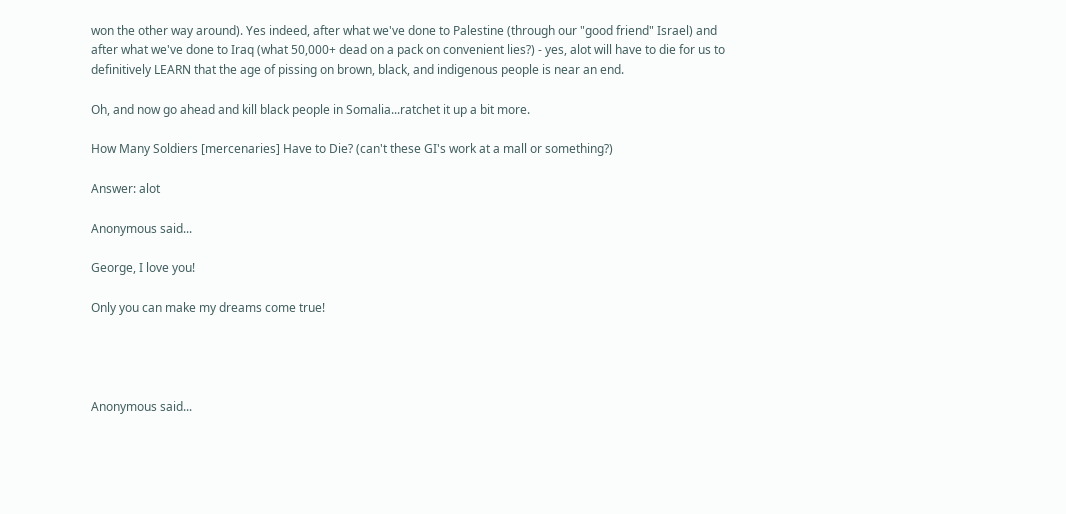won the other way around). Yes indeed, after what we've done to Palestine (through our "good friend" Israel) and after what we've done to Iraq (what 50,000+ dead on a pack on convenient lies?) - yes, alot will have to die for us to definitively LEARN that the age of pissing on brown, black, and indigenous people is near an end.

Oh, and now go ahead and kill black people in Somalia...ratchet it up a bit more.

How Many Soldiers [mercenaries] Have to Die? (can't these GI's work at a mall or something?)

Answer: alot

Anonymous said...

George, I love you!

Only you can make my dreams come true!




Anonymous said...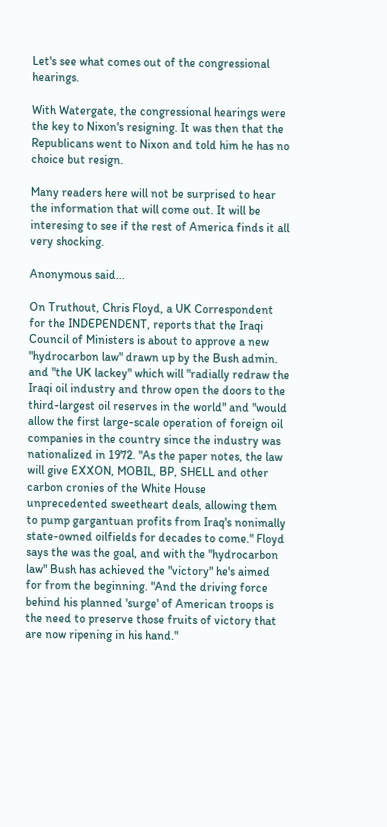Let's see what comes out of the congressional hearings.

With Watergate, the congressional hearings were the key to Nixon's resigning. It was then that the Republicans went to Nixon and told him he has no choice but resign.

Many readers here will not be surprised to hear the information that will come out. It will be interesing to see if the rest of America finds it all very shocking.

Anonymous said...

On Truthout, Chris Floyd, a UK Correspondent for the INDEPENDENT, reports that the Iraqi Council of Ministers is about to approve a new "hydrocarbon law" drawn up by the Bush admin. and "the UK lackey" which will "radially redraw the Iraqi oil industry and throw open the doors to the third-largest oil reserves in the world" and "would allow the first large-scale operation of foreign oil companies in the country since the industry was nationalized in 1972. "As the paper notes, the law will give EXXON, MOBIL, BP, SHELL and other carbon cronies of the White House unprecedented sweetheart deals, allowing them to pump gargantuan profits from Iraq's nonimally state-owned oilfields for decades to come." Floyd says the was the goal, and with the "hydrocarbon law" Bush has achieved the "victory" he's aimed for from the beginning. "And the driving force behind his planned 'surge' of American troops is the need to preserve those fruits of victory that are now ripening in his hand."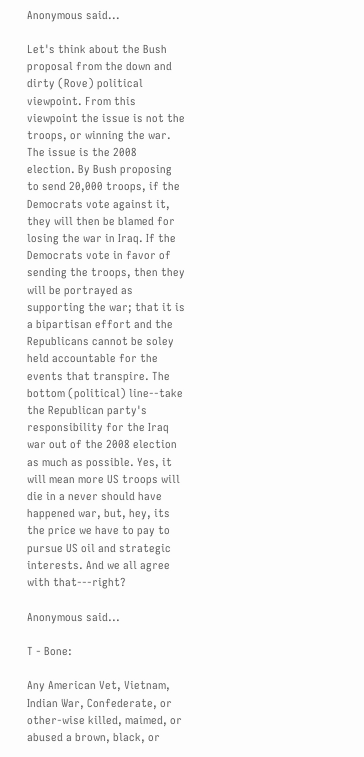Anonymous said...

Let's think about the Bush proposal from the down and dirty (Rove) political viewpoint. From this viewpoint the issue is not the troops, or winning the war. The issue is the 2008 election. By Bush proposing to send 20,000 troops, if the Democrats vote against it, they will then be blamed for losing the war in Iraq. If the Democrats vote in favor of sending the troops, then they will be portrayed as supporting the war; that it is a bipartisan effort and the Republicans cannot be soley held accountable for the events that transpire. The bottom (political) line--take the Republican party's responsibility for the Iraq war out of the 2008 election as much as possible. Yes, it will mean more US troops will die in a never should have happened war, but, hey, its the price we have to pay to pursue US oil and strategic interests. And we all agree with that---right?

Anonymous said...

T - Bone:

Any American Vet, Vietnam, Indian War, Confederate, or other-wise killed, maimed, or abused a brown, black, or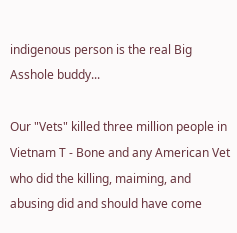indigenous person is the real Big Asshole buddy...

Our "Vets" killed three million people in Vietnam T - Bone and any American Vet who did the killing, maiming, and abusing did and should have come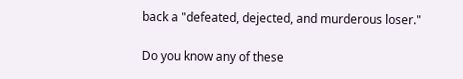back a "defeated, dejected, and murderous loser."

Do you know any of these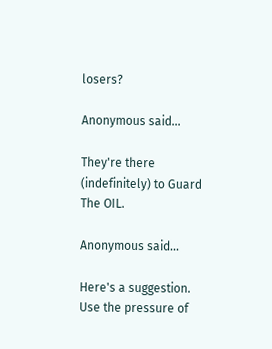losers?

Anonymous said...

They're there (indefinitely) to Guard The OIL.

Anonymous said...

Here's a suggestion. Use the pressure of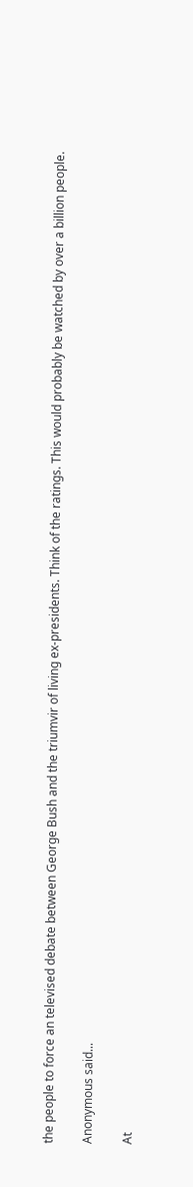the people to force an televised debate between George Bush and the triumvir of living ex-presidents. Think of the ratings. This would probably be watched by over a billion people.

Anonymous said...

At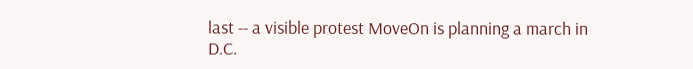last -- a visible protest MoveOn is planning a march in D.C.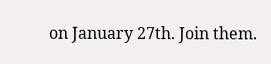on January 27th. Join them.